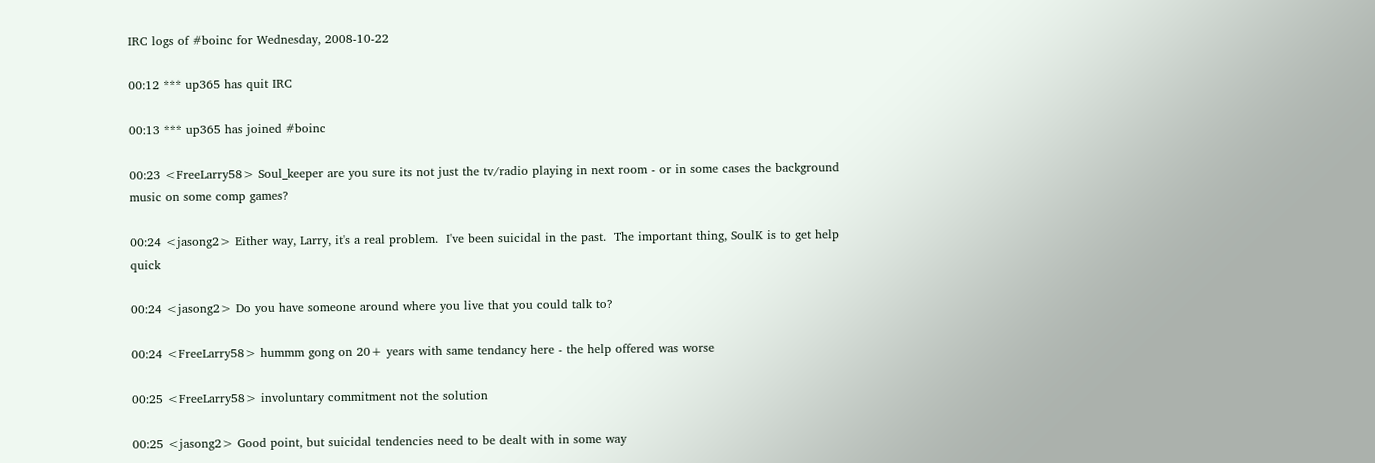IRC logs of #boinc for Wednesday, 2008-10-22

00:12 *** up365 has quit IRC

00:13 *** up365 has joined #boinc

00:23 <FreeLarry58> Soul_keeper are you sure its not just the tv/radio playing in next room - or in some cases the background music on some comp games?

00:24 <jasong2> Either way, Larry, it's a real problem.  I've been suicidal in the past.  The important thing, SoulK is to get help quick

00:24 <jasong2> Do you have someone around where you live that you could talk to?

00:24 <FreeLarry58> hummm gong on 20+ years with same tendancy here - the help offered was worse

00:25 <FreeLarry58> involuntary commitment not the solution

00:25 <jasong2> Good point, but suicidal tendencies need to be dealt with in some way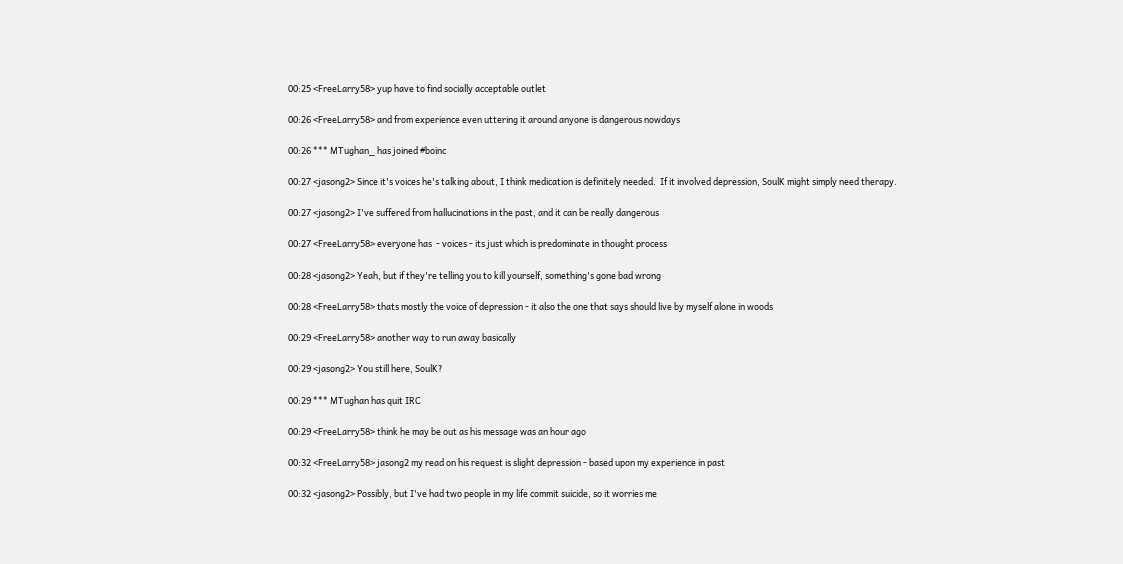00:25 <FreeLarry58> yup have to find socially acceptable outlet

00:26 <FreeLarry58> and from experience even uttering it around anyone is dangerous nowdays

00:26 *** MTughan_ has joined #boinc

00:27 <jasong2> Since it's voices he's talking about, I think medication is definitely needed.  If it involved depression, SoulK might simply need therapy.

00:27 <jasong2> I've suffered from hallucinations in the past, and it can be really dangerous

00:27 <FreeLarry58> everyone has  - voices - its just which is predominate in thought process

00:28 <jasong2> Yeah, but if they're telling you to kill yourself, something's gone bad wrong

00:28 <FreeLarry58> thats mostly the voice of depression - it also the one that says should live by myself alone in woods

00:29 <FreeLarry58> another way to run away basically

00:29 <jasong2> You still here, SoulK?

00:29 *** MTughan has quit IRC

00:29 <FreeLarry58> think he may be out as his message was an hour ago

00:32 <FreeLarry58> jasong2 my read on his request is slight depression - based upon my experience in past

00:32 <jasong2> Possibly, but I've had two people in my life commit suicide, so it worries me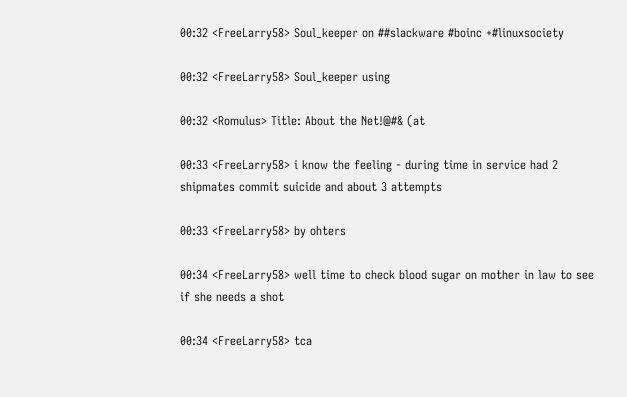00:32 <FreeLarry58> Soul_keeper on ##slackware #boinc +#linuxsociety

00:32 <FreeLarry58> Soul_keeper using

00:32 <Romulus> Title: About the Net!@#& (at

00:33 <FreeLarry58> i know the feeling - during time in service had 2 shipmates commit suicide and about 3 attempts

00:33 <FreeLarry58> by ohters

00:34 <FreeLarry58> well time to check blood sugar on mother in law to see if she needs a shot

00:34 <FreeLarry58> tca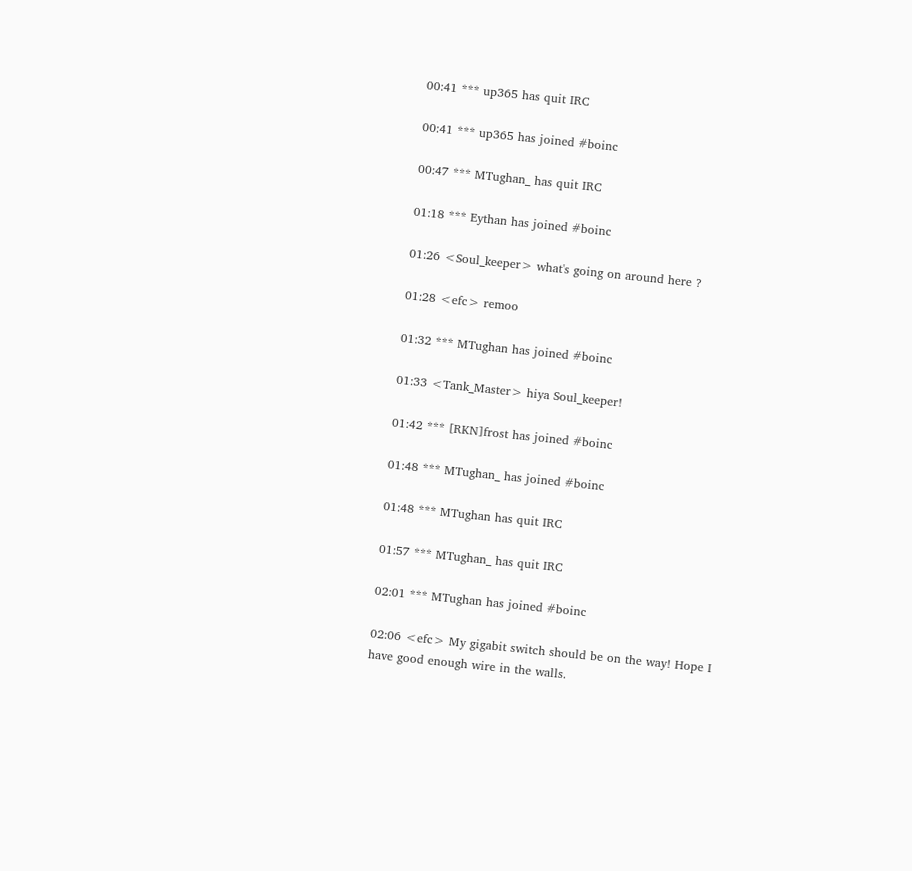00:41 *** up365 has quit IRC

00:41 *** up365 has joined #boinc

00:47 *** MTughan_ has quit IRC

01:18 *** Eythan has joined #boinc

01:26 <Soul_keeper> what's going on around here ?

01:28 <efc> remoo

01:32 *** MTughan has joined #boinc

01:33 <Tank_Master> hiya Soul_keeper!

01:42 *** [RKN]frost has joined #boinc

01:48 *** MTughan_ has joined #boinc

01:48 *** MTughan has quit IRC

01:57 *** MTughan_ has quit IRC

02:01 *** MTughan has joined #boinc

02:06 <efc> My gigabit switch should be on the way! Hope I have good enough wire in the walls.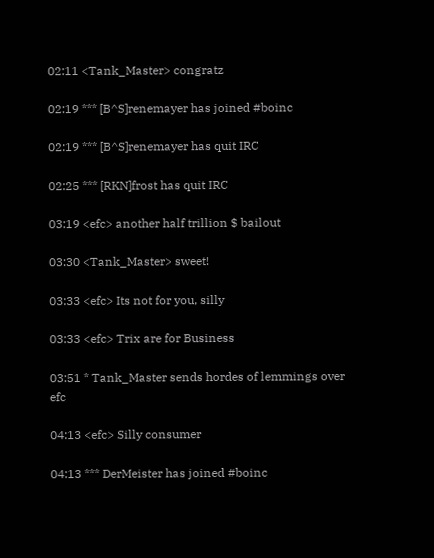02:11 <Tank_Master> congratz

02:19 *** [B^S]renemayer has joined #boinc

02:19 *** [B^S]renemayer has quit IRC

02:25 *** [RKN]frost has quit IRC

03:19 <efc> another half trillion $ bailout

03:30 <Tank_Master> sweet!

03:33 <efc> Its not for you, silly

03:33 <efc> Trix are for Business

03:51 * Tank_Master sends hordes of lemmings over efc

04:13 <efc> Silly consumer

04:13 *** DerMeister has joined #boinc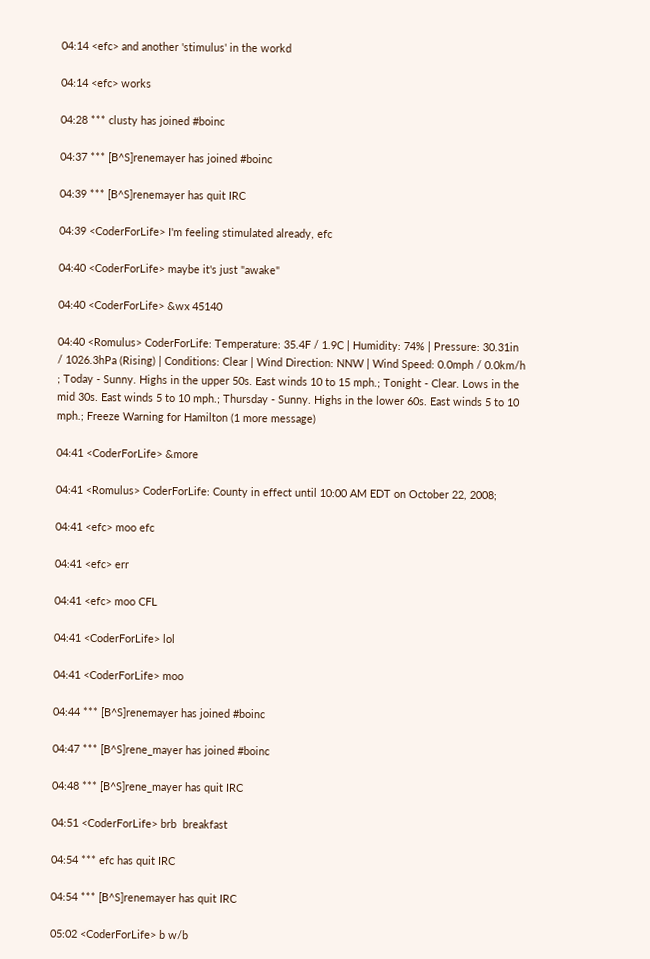04:14 <efc> and another 'stimulus' in the workd

04:14 <efc> works

04:28 *** clusty has joined #boinc

04:37 *** [B^S]renemayer has joined #boinc

04:39 *** [B^S]renemayer has quit IRC

04:39 <CoderForLife> I'm feeling stimulated already, efc

04:40 <CoderForLife> maybe it's just "awake"

04:40 <CoderForLife> &wx 45140

04:40 <Romulus> CoderForLife: Temperature: 35.4F / 1.9C | Humidity: 74% | Pressure: 30.31in / 1026.3hPa (Rising) | Conditions: Clear | Wind Direction: NNW | Wind Speed: 0.0mph / 0.0km/h ; Today - Sunny. Highs in the upper 50s. East winds 10 to 15 mph.; Tonight - Clear. Lows in the mid 30s. East winds 5 to 10 mph.; Thursday - Sunny. Highs in the lower 60s. East winds 5 to 10 mph.; Freeze Warning for Hamilton (1 more message)

04:41 <CoderForLife> &more

04:41 <Romulus> CoderForLife: County in effect until 10:00 AM EDT on October 22, 2008;

04:41 <efc> moo efc

04:41 <efc> err

04:41 <efc> moo CFL

04:41 <CoderForLife> lol

04:41 <CoderForLife> moo

04:44 *** [B^S]renemayer has joined #boinc

04:47 *** [B^S]rene_mayer has joined #boinc

04:48 *** [B^S]rene_mayer has quit IRC

04:51 <CoderForLife> brb  breakfast

04:54 *** efc has quit IRC

04:54 *** [B^S]renemayer has quit IRC

05:02 <CoderForLife> b w/b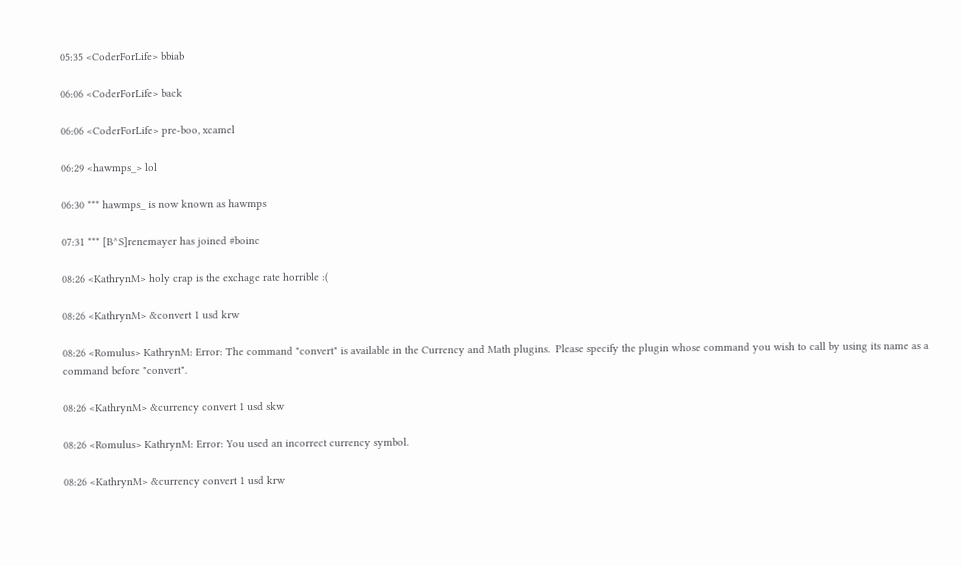05:35 <CoderForLife> bbiab

06:06 <CoderForLife> back

06:06 <CoderForLife> pre-boo, xcamel

06:29 <hawmps_> lol

06:30 *** hawmps_ is now known as hawmps

07:31 *** [B^S]renemayer has joined #boinc

08:26 <KathrynM> holy crap is the exchage rate horrible :(

08:26 <KathrynM> &convert 1 usd krw

08:26 <Romulus> KathrynM: Error: The command "convert" is available in the Currency and Math plugins.  Please specify the plugin whose command you wish to call by using its name as a command before "convert".

08:26 <KathrynM> &currency convert 1 usd skw

08:26 <Romulus> KathrynM: Error: You used an incorrect currency symbol.

08:26 <KathrynM> &currency convert 1 usd krw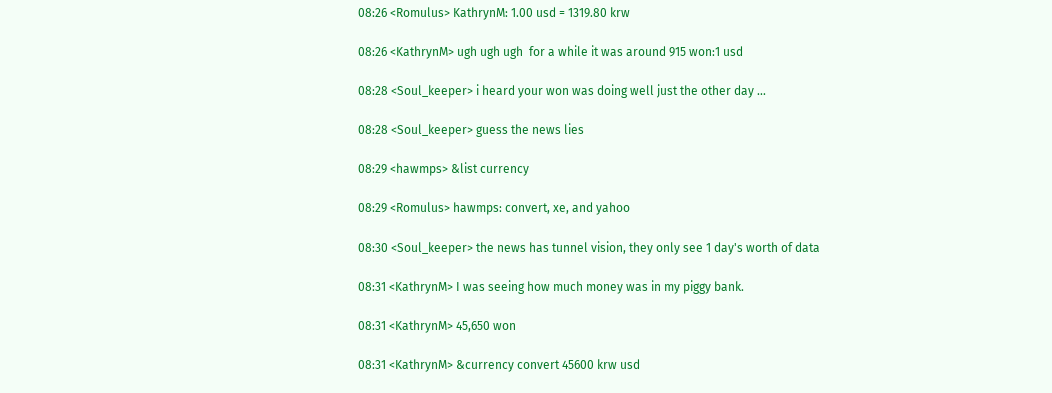08:26 <Romulus> KathrynM: 1.00 usd = 1319.80 krw

08:26 <KathrynM> ugh ugh ugh  for a while it was around 915 won:1 usd

08:28 <Soul_keeper> i heard your won was doing well just the other day ...

08:28 <Soul_keeper> guess the news lies

08:29 <hawmps> &list currency

08:29 <Romulus> hawmps: convert, xe, and yahoo

08:30 <Soul_keeper> the news has tunnel vision, they only see 1 day's worth of data

08:31 <KathrynM> I was seeing how much money was in my piggy bank.

08:31 <KathrynM> 45,650 won

08:31 <KathrynM> &currency convert 45600 krw usd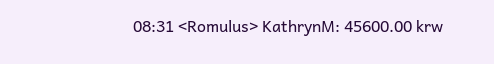08:31 <Romulus> KathrynM: 45600.00 krw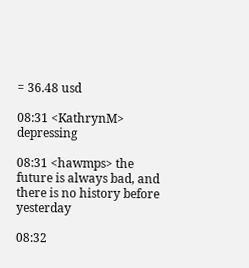= 36.48 usd

08:31 <KathrynM> depressing

08:31 <hawmps> the future is always bad, and there is no history before yesterday

08:32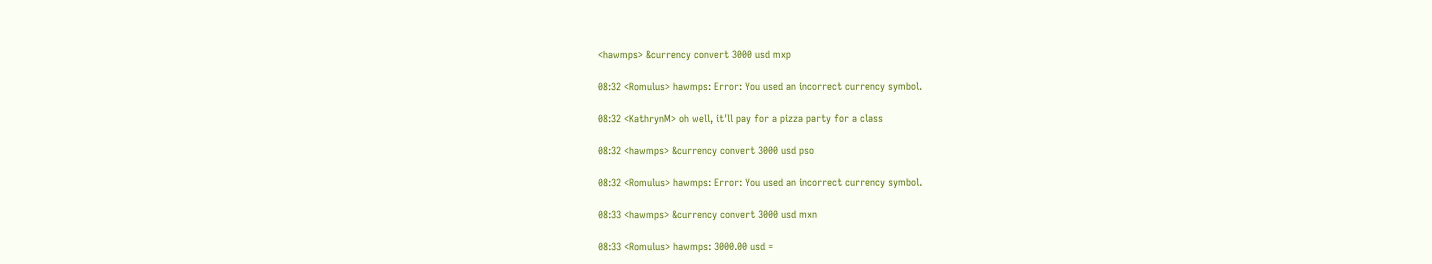<hawmps> &currency convert 3000 usd mxp

08:32 <Romulus> hawmps: Error: You used an incorrect currency symbol.

08:32 <KathrynM> oh well, it'll pay for a pizza party for a class

08:32 <hawmps> &currency convert 3000 usd pso

08:32 <Romulus> hawmps: Error: You used an incorrect currency symbol.

08:33 <hawmps> &currency convert 3000 usd mxn

08:33 <Romulus> hawmps: 3000.00 usd =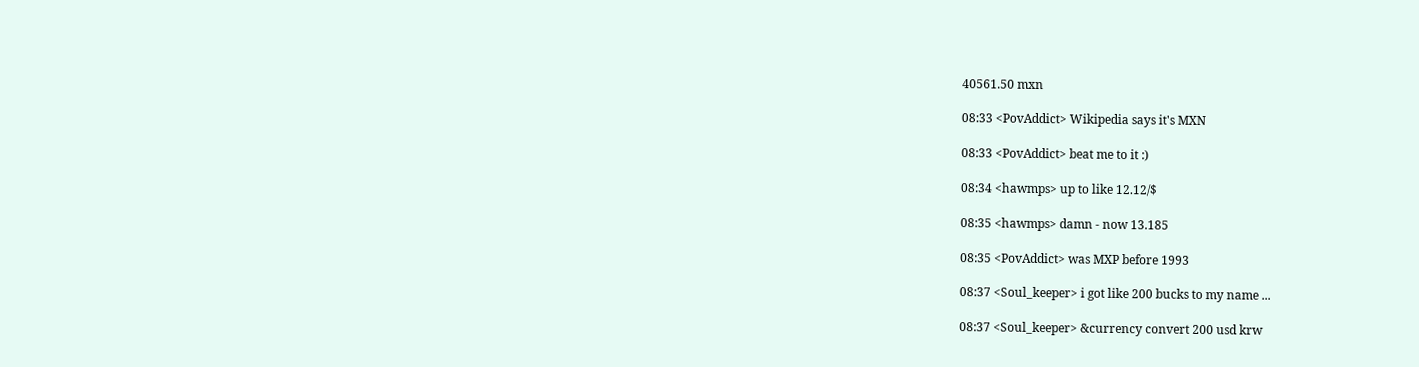40561.50 mxn

08:33 <PovAddict> Wikipedia says it's MXN

08:33 <PovAddict> beat me to it :)

08:34 <hawmps> up to like 12.12/$

08:35 <hawmps> damn - now 13.185

08:35 <PovAddict> was MXP before 1993

08:37 <Soul_keeper> i got like 200 bucks to my name ...

08:37 <Soul_keeper> &currency convert 200 usd krw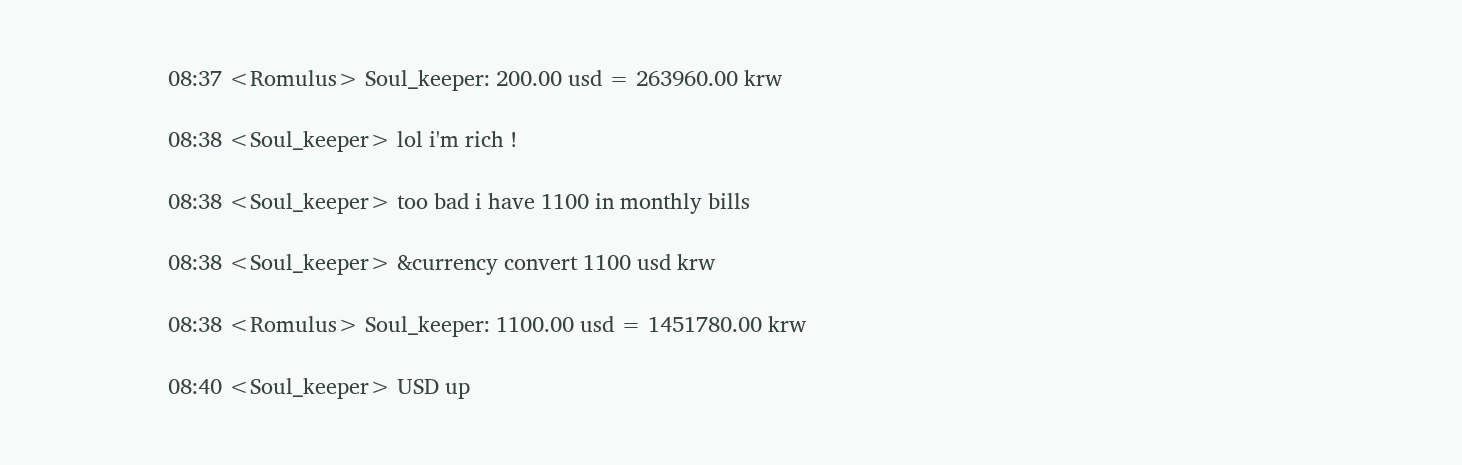08:37 <Romulus> Soul_keeper: 200.00 usd = 263960.00 krw

08:38 <Soul_keeper> lol i'm rich !

08:38 <Soul_keeper> too bad i have 1100 in monthly bills

08:38 <Soul_keeper> &currency convert 1100 usd krw

08:38 <Romulus> Soul_keeper: 1100.00 usd = 1451780.00 krw

08:40 <Soul_keeper> USD up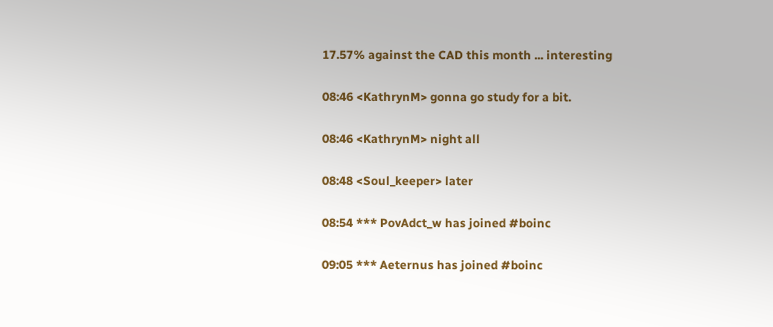17.57% against the CAD this month ... interesting

08:46 <KathrynM> gonna go study for a bit.

08:46 <KathrynM> night all

08:48 <Soul_keeper> later

08:54 *** PovAdct_w has joined #boinc

09:05 *** Aeternus has joined #boinc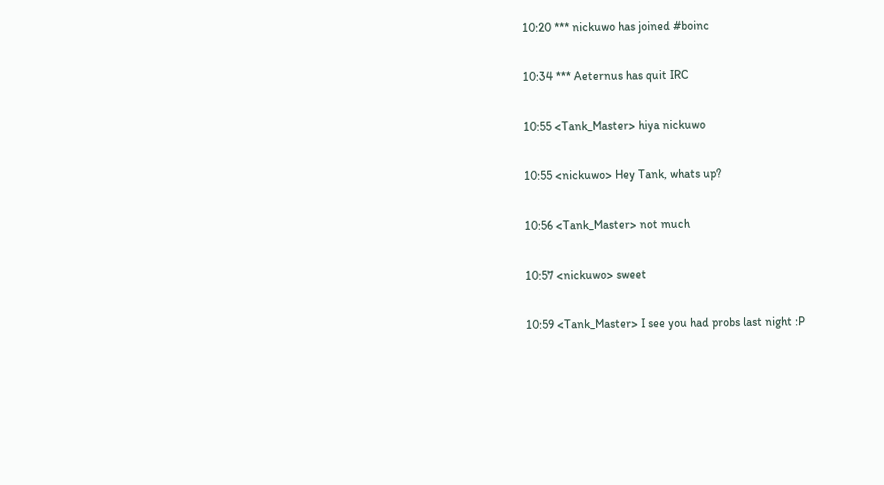10:20 *** nickuwo has joined #boinc

10:34 *** Aeternus has quit IRC

10:55 <Tank_Master> hiya nickuwo

10:55 <nickuwo> Hey Tank, whats up?

10:56 <Tank_Master> not much

10:57 <nickuwo> sweet

10:59 <Tank_Master> I see you had probs last night :P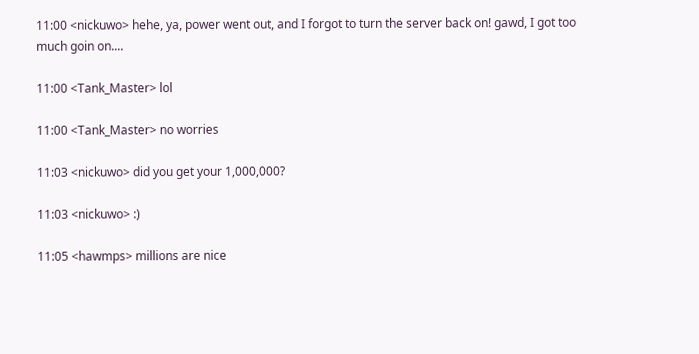11:00 <nickuwo> hehe, ya, power went out, and I forgot to turn the server back on! gawd, I got too much goin on....

11:00 <Tank_Master> lol

11:00 <Tank_Master> no worries

11:03 <nickuwo> did you get your 1,000,000?

11:03 <nickuwo> :)

11:05 <hawmps> millions are nice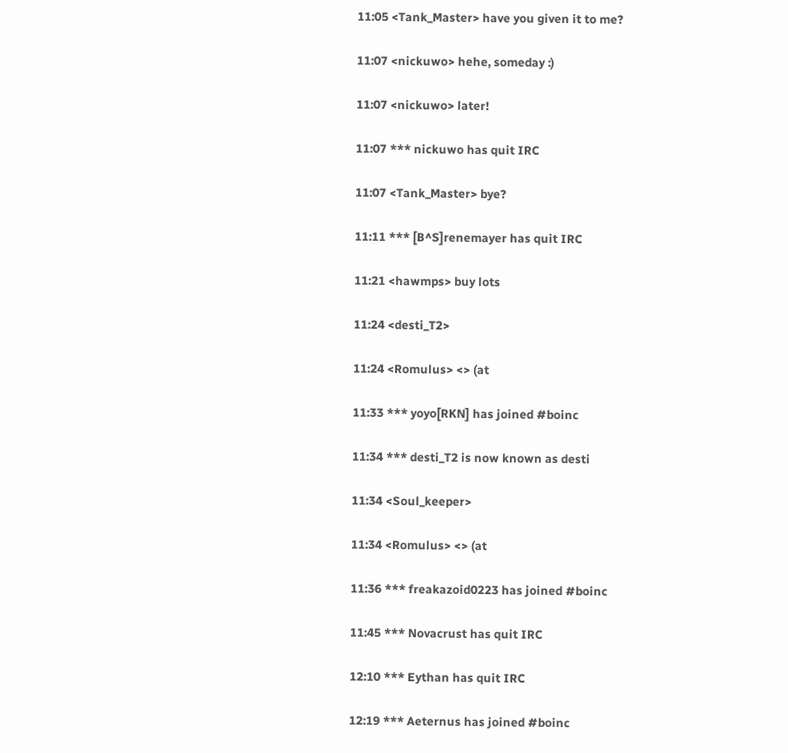11:05 <Tank_Master> have you given it to me?

11:07 <nickuwo> hehe, someday :)

11:07 <nickuwo> later!

11:07 *** nickuwo has quit IRC

11:07 <Tank_Master> bye?

11:11 *** [B^S]renemayer has quit IRC

11:21 <hawmps> buy lots

11:24 <desti_T2>

11:24 <Romulus> <> (at

11:33 *** yoyo[RKN] has joined #boinc

11:34 *** desti_T2 is now known as desti

11:34 <Soul_keeper>

11:34 <Romulus> <> (at

11:36 *** freakazoid0223 has joined #boinc

11:45 *** Novacrust has quit IRC

12:10 *** Eythan has quit IRC

12:19 *** Aeternus has joined #boinc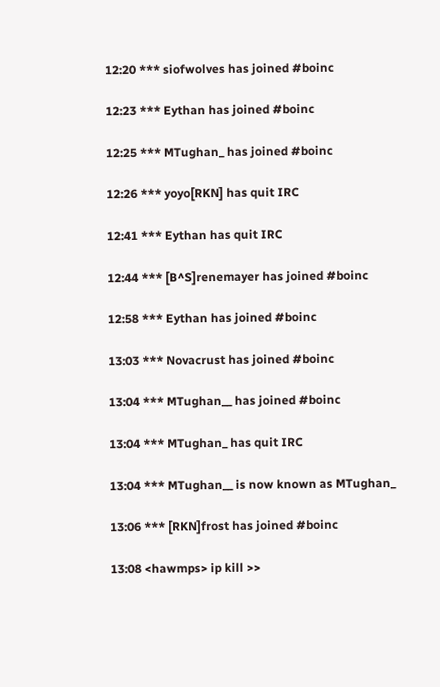12:20 *** siofwolves has joined #boinc

12:23 *** Eythan has joined #boinc

12:25 *** MTughan_ has joined #boinc

12:26 *** yoyo[RKN] has quit IRC

12:41 *** Eythan has quit IRC

12:44 *** [B^S]renemayer has joined #boinc

12:58 *** Eythan has joined #boinc

13:03 *** Novacrust has joined #boinc

13:04 *** MTughan__ has joined #boinc

13:04 *** MTughan_ has quit IRC

13:04 *** MTughan__ is now known as MTughan_

13:06 *** [RKN]frost has joined #boinc

13:08 <hawmps> ip kill >>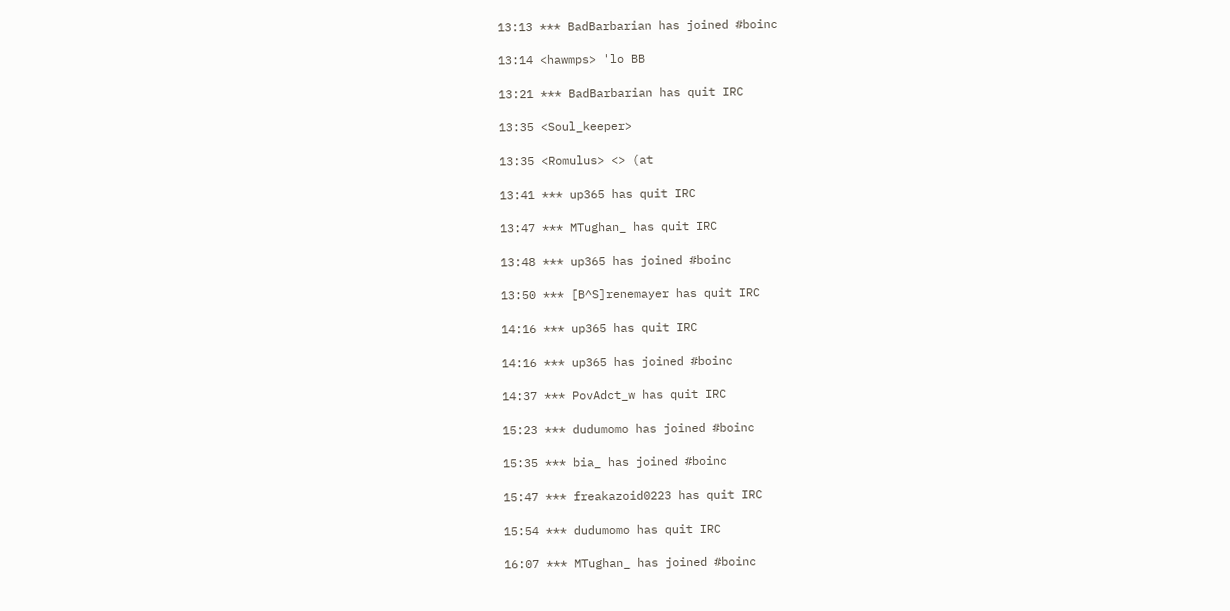13:13 *** BadBarbarian has joined #boinc

13:14 <hawmps> 'lo BB

13:21 *** BadBarbarian has quit IRC

13:35 <Soul_keeper>

13:35 <Romulus> <> (at

13:41 *** up365 has quit IRC

13:47 *** MTughan_ has quit IRC

13:48 *** up365 has joined #boinc

13:50 *** [B^S]renemayer has quit IRC

14:16 *** up365 has quit IRC

14:16 *** up365 has joined #boinc

14:37 *** PovAdct_w has quit IRC

15:23 *** dudumomo has joined #boinc

15:35 *** bia_ has joined #boinc

15:47 *** freakazoid0223 has quit IRC

15:54 *** dudumomo has quit IRC

16:07 *** MTughan_ has joined #boinc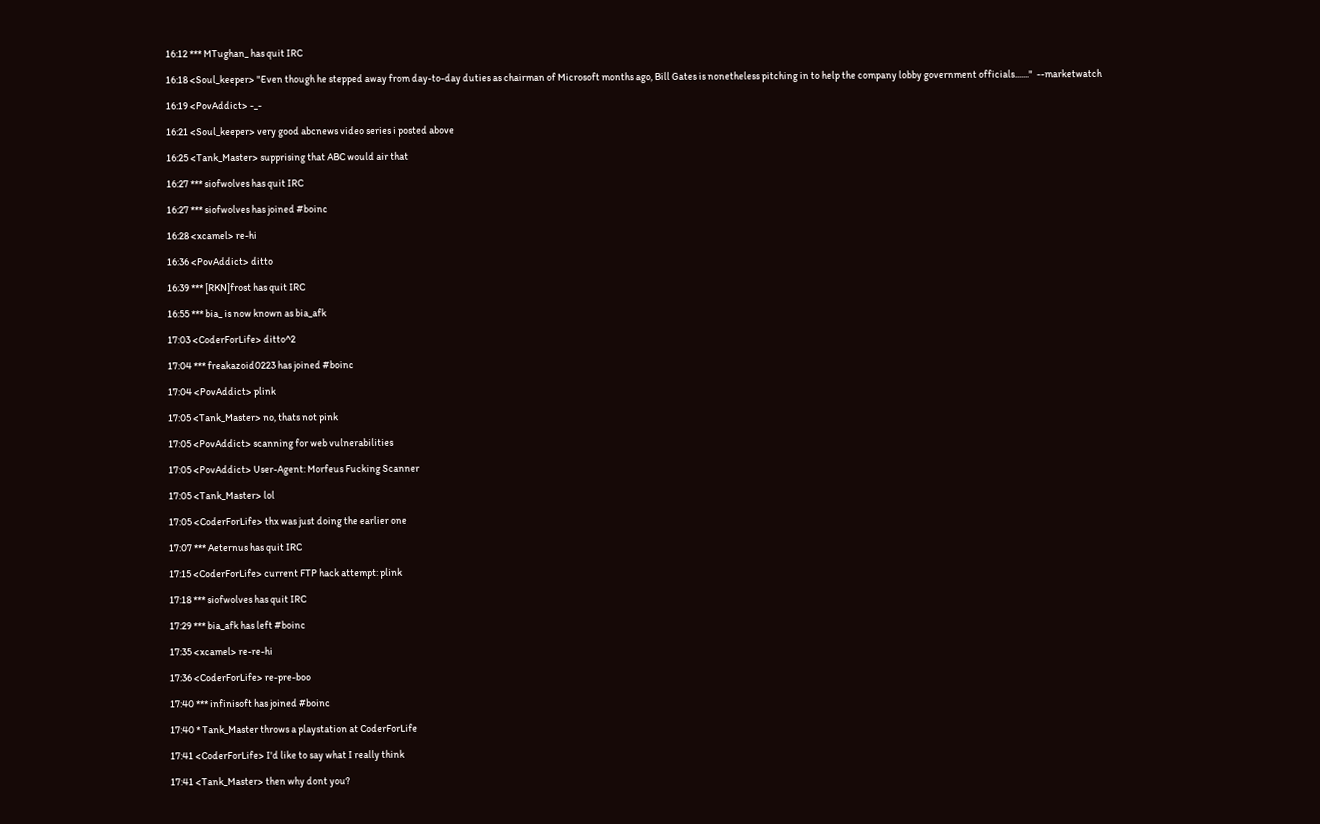16:12 *** MTughan_ has quit IRC

16:18 <Soul_keeper> "Even though he stepped away from day-to-day duties as chairman of Microsoft months ago, Bill Gates is nonetheless pitching in to help the company lobby government officials......."  --marketwatch

16:19 <PovAddict> -_-

16:21 <Soul_keeper> very good abcnews video series i posted above

16:25 <Tank_Master> supprising that ABC would air that

16:27 *** siofwolves has quit IRC

16:27 *** siofwolves has joined #boinc

16:28 <xcamel> re-hi

16:36 <PovAddict> ditto

16:39 *** [RKN]frost has quit IRC

16:55 *** bia_ is now known as bia_afk

17:03 <CoderForLife> ditto^2

17:04 *** freakazoid0223 has joined #boinc

17:04 <PovAddict> plink

17:05 <Tank_Master> no, thats not pink

17:05 <PovAddict> scanning for web vulnerabilities

17:05 <PovAddict> User-Agent: Morfeus Fucking Scanner

17:05 <Tank_Master> lol

17:05 <CoderForLife> thx was just doing the earlier one

17:07 *** Aeternus has quit IRC

17:15 <CoderForLife> current FTP hack attempt: plink

17:18 *** siofwolves has quit IRC

17:29 *** bia_afk has left #boinc

17:35 <xcamel> re-re-hi

17:36 <CoderForLife> re-pre-boo

17:40 *** infinisoft has joined #boinc

17:40 * Tank_Master throws a playstation at CoderForLife

17:41 <CoderForLife> I'd like to say what I really think

17:41 <Tank_Master> then why dont you?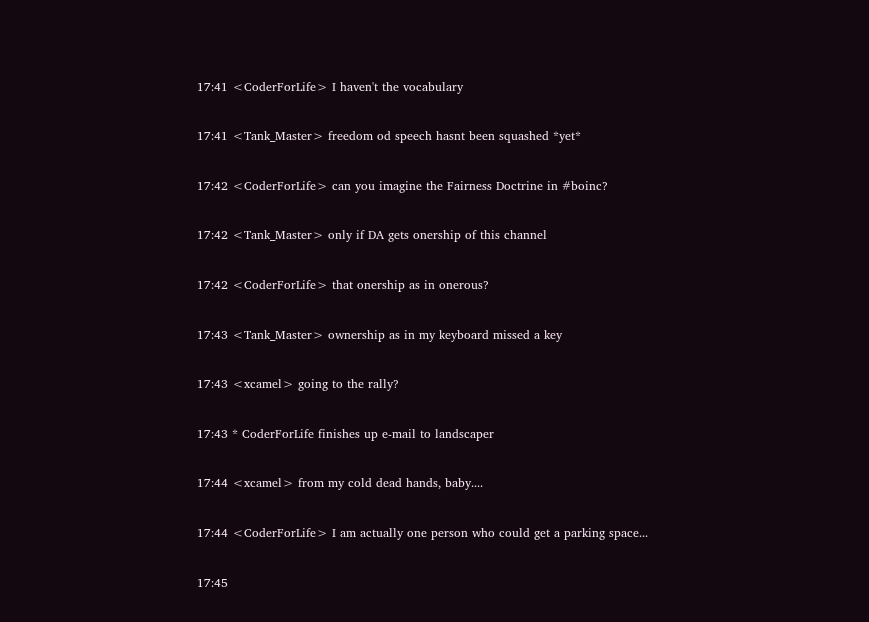17:41 <CoderForLife> I haven't the vocabulary

17:41 <Tank_Master> freedom od speech hasnt been squashed *yet*

17:42 <CoderForLife> can you imagine the Fairness Doctrine in #boinc?

17:42 <Tank_Master> only if DA gets onership of this channel

17:42 <CoderForLife> that onership as in onerous?

17:43 <Tank_Master> ownership as in my keyboard missed a key

17:43 <xcamel> going to the rally?

17:43 * CoderForLife finishes up e-mail to landscaper

17:44 <xcamel> from my cold dead hands, baby....

17:44 <CoderForLife> I am actually one person who could get a parking space...

17:45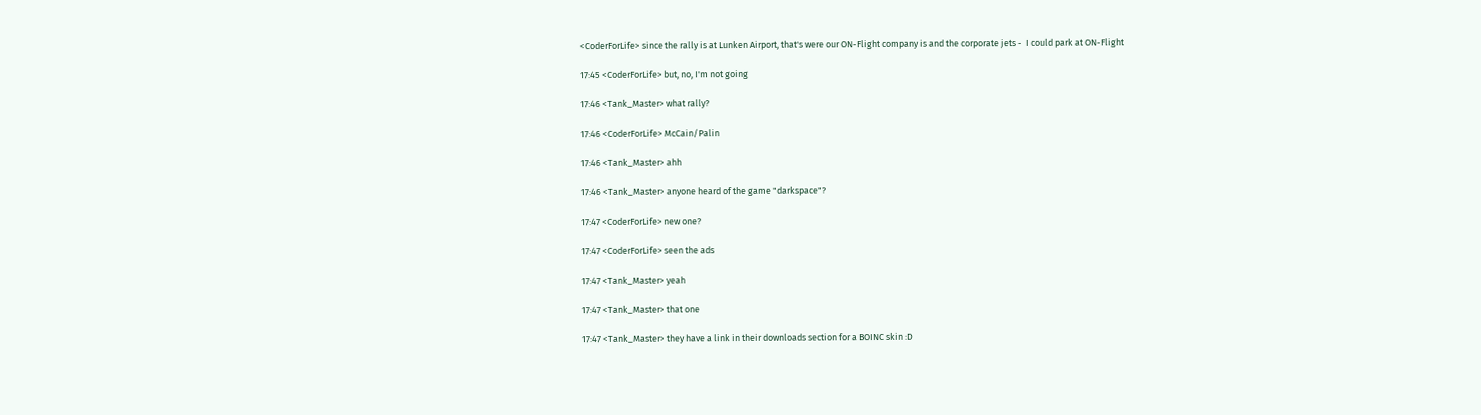<CoderForLife> since the rally is at Lunken Airport, that's were our ON-Flight company is and the corporate jets -  I could park at ON-Flight

17:45 <CoderForLife> but, no, I'm not going

17:46 <Tank_Master> what rally?

17:46 <CoderForLife> McCain/Palin

17:46 <Tank_Master> ahh

17:46 <Tank_Master> anyone heard of the game "darkspace"?

17:47 <CoderForLife> new one?

17:47 <CoderForLife> seen the ads

17:47 <Tank_Master> yeah

17:47 <Tank_Master> that one

17:47 <Tank_Master> they have a link in their downloads section for a BOINC skin :D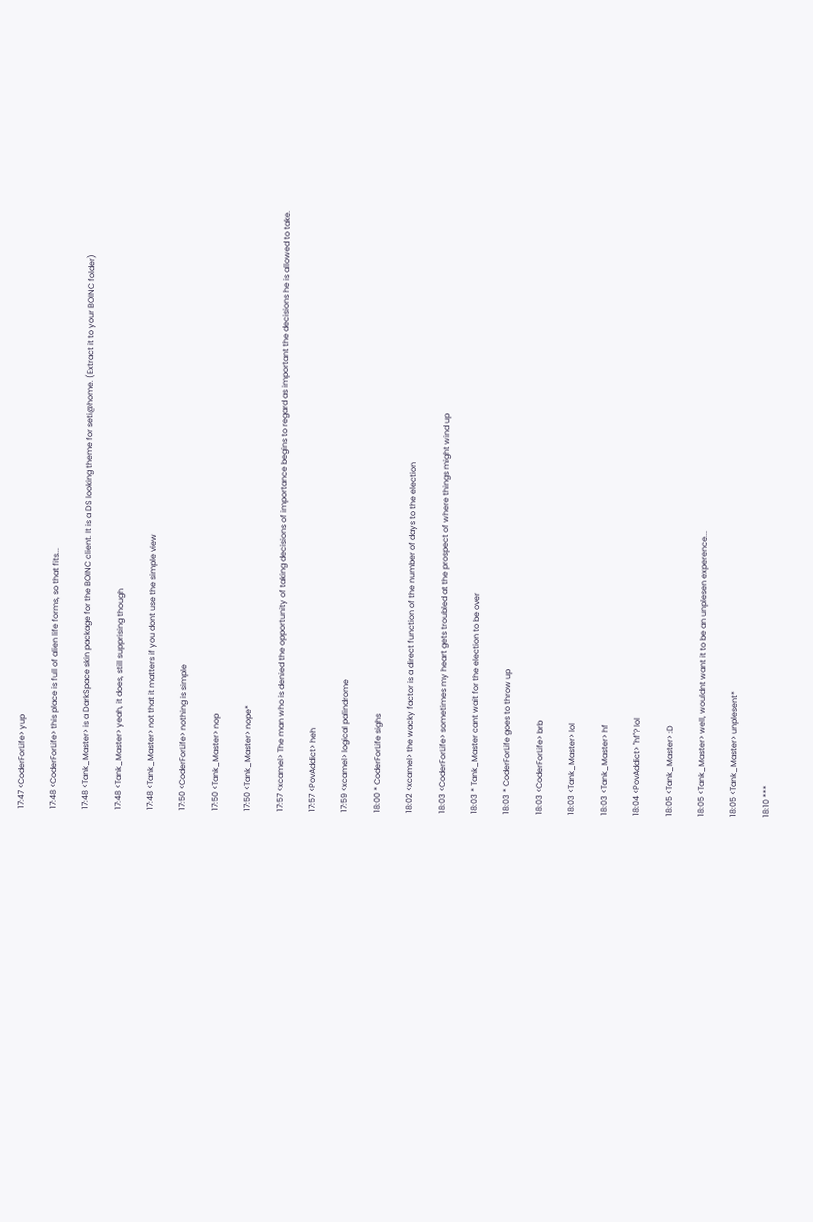17:47 <CoderForLife> yup

17:48 <CoderForLife> this place is full of alien life forms, so that fits...

17:48 <Tank_Master> is a DarkSpace skin package for the BOINC client. It is a DS looking theme for seti@home. (Extract it to your BOINC folder)

17:48 <Tank_Master> yeah, it does, still supprising though

17:48 <Tank_Master> not that it matters if you dont use the simple view

17:50 <CoderForLife> nothing is simple

17:50 <Tank_Master> nop

17:50 <Tank_Master> nope*

17:57 <xcamel> The man who is denied the opportunity of taking decisions of importance begins to regard as important the decisions he is allowed to take.

17:57 <PovAddict> heh

17:59 <xcamel> logical palindrome

18:00 * CoderForLife sighs

18:02 <xcamel> the wacky factor is a direct function of the number of days to the election

18:03 <CoderForLife> sometimes my heart gets troubled at the prospect of where things might wind up

18:03 * Tank_Master cant wait for the election to be over

18:03 * CoderForLife goes to throw up

18:03 <CoderForLife> brb

18:03 <Tank_Master> lol

18:03 <Tank_Master> hf

18:04 <PovAddict> "hf"? lol

18:05 <Tank_Master> :D

18:05 <Tank_Master> well, wouldnt want it to be an unplesen experence...

18:05 <Tank_Master> unplesent*

18:10 ***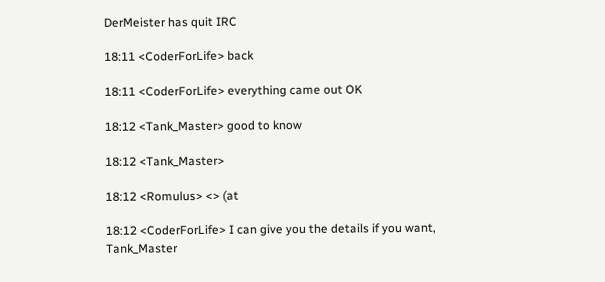DerMeister has quit IRC

18:11 <CoderForLife> back

18:11 <CoderForLife> everything came out OK

18:12 <Tank_Master> good to know

18:12 <Tank_Master>

18:12 <Romulus> <> (at

18:12 <CoderForLife> I can give you the details if you want, Tank_Master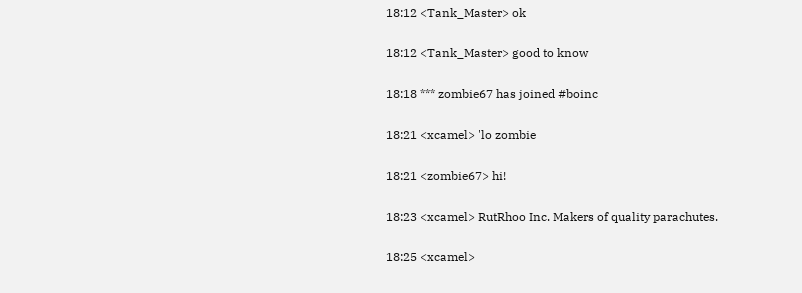18:12 <Tank_Master> ok

18:12 <Tank_Master> good to know

18:18 *** zombie67 has joined #boinc

18:21 <xcamel> 'lo zombie

18:21 <zombie67> hi!

18:23 <xcamel> RutRhoo Inc. Makers of quality parachutes.

18:25 <xcamel>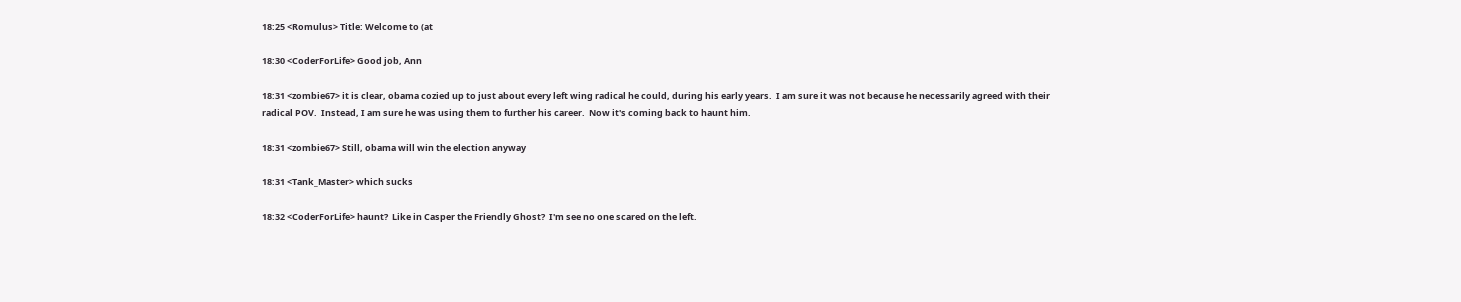18:25 <Romulus> Title: Welcome to (at

18:30 <CoderForLife> Good job, Ann

18:31 <zombie67> it is clear, obama cozied up to just about every left wing radical he could, during his early years.  I am sure it was not because he necessarily agreed with their radical POV.  Instead, I am sure he was using them to further his career.  Now it's coming back to haunt him.

18:31 <zombie67> Still, obama will win the election anyway

18:31 <Tank_Master> which sucks

18:32 <CoderForLife> haunt?  Like in Casper the Friendly Ghost?  I'm see no one scared on the left.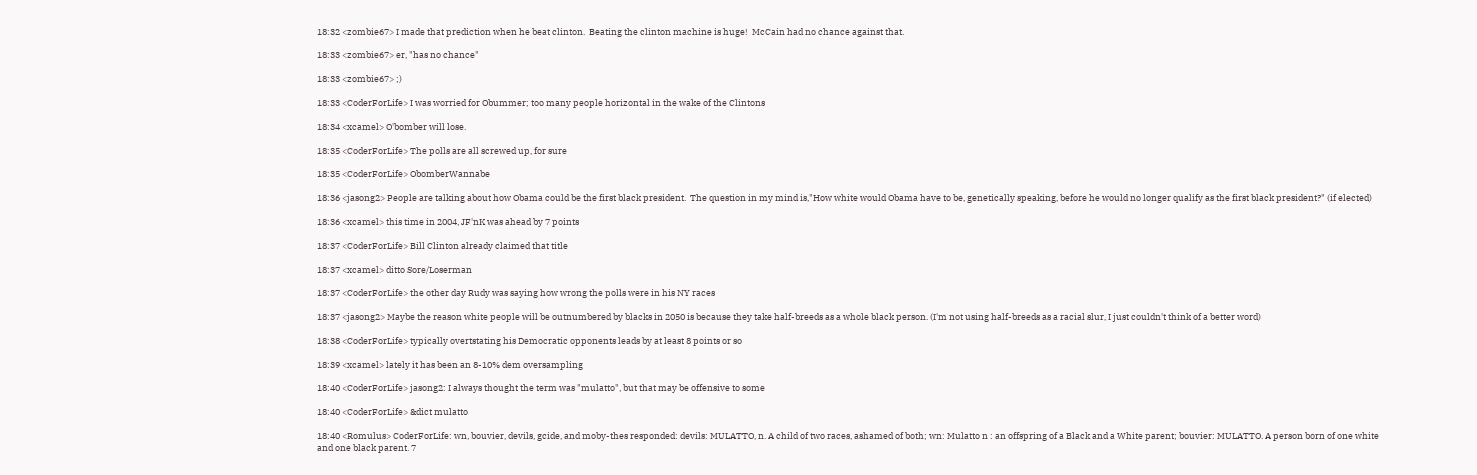18:32 <zombie67> I made that prediction when he beat clinton.  Beating the clinton machine is huge!  McCain had no chance against that.

18:33 <zombie67> er, "has no chance"

18:33 <zombie67> ;)

18:33 <CoderForLife> I was worried for Obummer; too many people horizontal in the wake of the Clintons

18:34 <xcamel> O'bomber will lose.

18:35 <CoderForLife> The polls are all screwed up, for sure

18:35 <CoderForLife> ObomberWannabe

18:36 <jasong2> People are talking about how Obama could be the first black president.  The question in my mind is,"How white would Obama have to be, genetically speaking, before he would no longer qualify as the first black president?" (if elected)

18:36 <xcamel> this time in 2004, JF'nK was ahead by 7 points

18:37 <CoderForLife> Bill Clinton already claimed that title

18:37 <xcamel> ditto Sore/Loserman

18:37 <CoderForLife> the other day Rudy was saying how wrong the polls were in his NY races

18:37 <jasong2> Maybe the reason white people will be outnumbered by blacks in 2050 is because they take half-breeds as a whole black person. (I'm not using half-breeds as a racial slur, I just couldn't think of a better word)

18:38 <CoderForLife> typically overtstating his Democratic opponents leads by at least 8 points or so

18:39 <xcamel> lately it has been an 8-10% dem oversampling

18:40 <CoderForLife> jasong2: I always thought the term was "mulatto", but that may be offensive to some

18:40 <CoderForLife> &dict mulatto

18:40 <Romulus> CoderForLife: wn, bouvier, devils, gcide, and moby-thes responded: devils: MULATTO, n. A child of two races, ashamed of both; wn: Mulatto n : an offspring of a Black and a White parent; bouvier: MULATTO. A person born of one white and one black parent. 7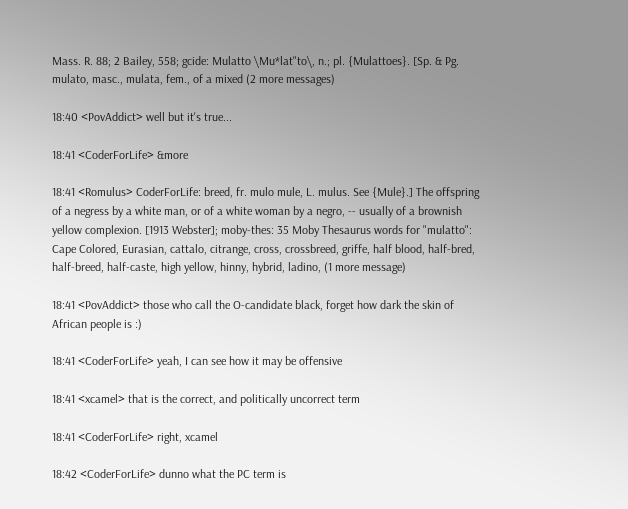Mass. R. 88; 2 Bailey, 558; gcide: Mulatto \Mu*lat"to\, n.; pl. {Mulattoes}. [Sp. & Pg. mulato, masc., mulata, fem., of a mixed (2 more messages)

18:40 <PovAddict> well but it's true...

18:41 <CoderForLife> &more

18:41 <Romulus> CoderForLife: breed, fr. mulo mule, L. mulus. See {Mule}.] The offspring of a negress by a white man, or of a white woman by a negro, -- usually of a brownish yellow complexion. [1913 Webster]; moby-thes: 35 Moby Thesaurus words for "mulatto": Cape Colored, Eurasian, cattalo, citrange, cross, crossbreed, griffe, half blood, half-bred, half-breed, half-caste, high yellow, hinny, hybrid, ladino, (1 more message)

18:41 <PovAddict> those who call the O-candidate black, forget how dark the skin of African people is :)

18:41 <CoderForLife> yeah, I can see how it may be offensive

18:41 <xcamel> that is the correct, and politically uncorrect term

18:41 <CoderForLife> right, xcamel

18:42 <CoderForLife> dunno what the PC term is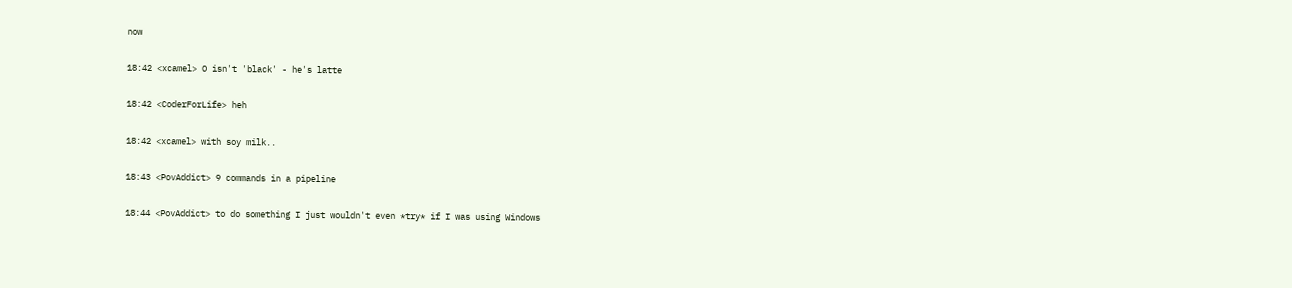now

18:42 <xcamel> O isn't 'black' - he's latte

18:42 <CoderForLife> heh

18:42 <xcamel> with soy milk..

18:43 <PovAddict> 9 commands in a pipeline

18:44 <PovAddict> to do something I just wouldn't even *try* if I was using Windows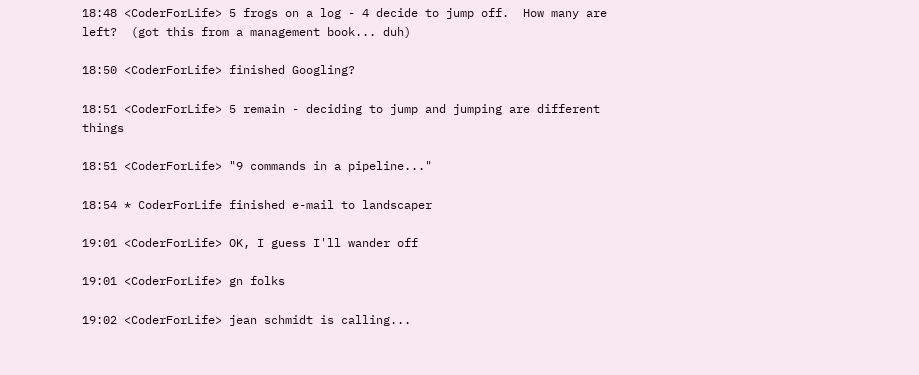18:48 <CoderForLife> 5 frogs on a log - 4 decide to jump off.  How many are left?  (got this from a management book... duh)

18:50 <CoderForLife> finished Googling?

18:51 <CoderForLife> 5 remain - deciding to jump and jumping are different things

18:51 <CoderForLife> "9 commands in a pipeline..."

18:54 * CoderForLife finished e-mail to landscaper

19:01 <CoderForLife> OK, I guess I'll wander off

19:01 <CoderForLife> gn folks

19:02 <CoderForLife> jean schmidt is calling...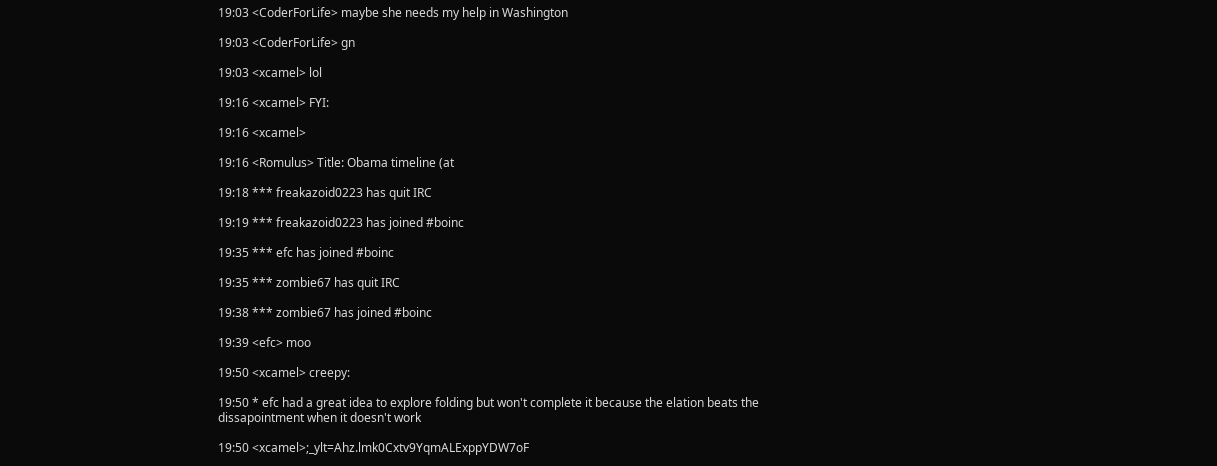19:03 <CoderForLife> maybe she needs my help in Washington

19:03 <CoderForLife> gn

19:03 <xcamel> lol

19:16 <xcamel> FYI:

19:16 <xcamel>

19:16 <Romulus> Title: Obama timeline (at

19:18 *** freakazoid0223 has quit IRC

19:19 *** freakazoid0223 has joined #boinc

19:35 *** efc has joined #boinc

19:35 *** zombie67 has quit IRC

19:38 *** zombie67 has joined #boinc

19:39 <efc> moo

19:50 <xcamel> creepy:

19:50 * efc had a great idea to explore folding but won't complete it because the elation beats the dissapointment when it doesn't work

19:50 <xcamel>;_ylt=Ahz.lmk0Cxtv9YqmALExppYDW7oF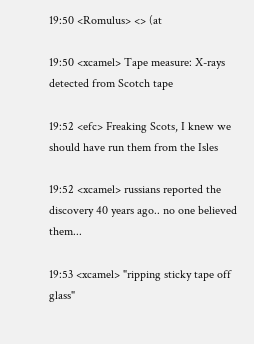19:50 <Romulus> <> (at

19:50 <xcamel> Tape measure: X-rays detected from Scotch tape

19:52 <efc> Freaking Scots, I knew we should have run them from the Isles

19:52 <xcamel> russians reported the discovery 40 years ago.. no one believed them...

19:53 <xcamel> "ripping sticky tape off glass"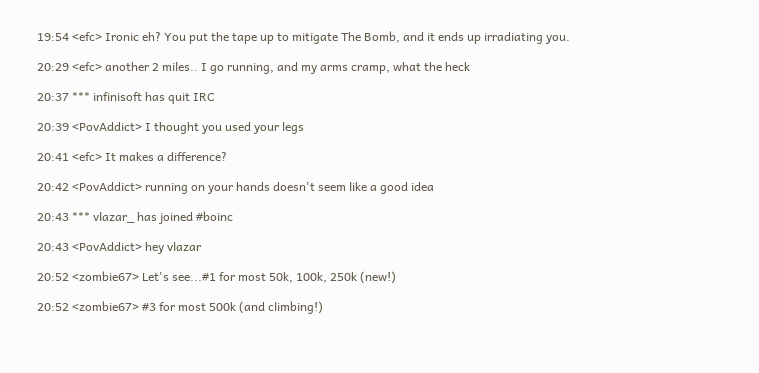19:54 <efc> Ironic eh? You put the tape up to mitigate The Bomb, and it ends up irradiating you.

20:29 <efc> another 2 miles.. I go running, and my arms cramp, what the heck

20:37 *** infinisoft has quit IRC

20:39 <PovAddict> I thought you used your legs

20:41 <efc> It makes a difference?

20:42 <PovAddict> running on your hands doesn't seem like a good idea

20:43 *** vlazar_ has joined #boinc

20:43 <PovAddict> hey vlazar

20:52 <zombie67> Let's see...#1 for most 50k, 100k, 250k (new!)

20:52 <zombie67> #3 for most 500k (and climbing!)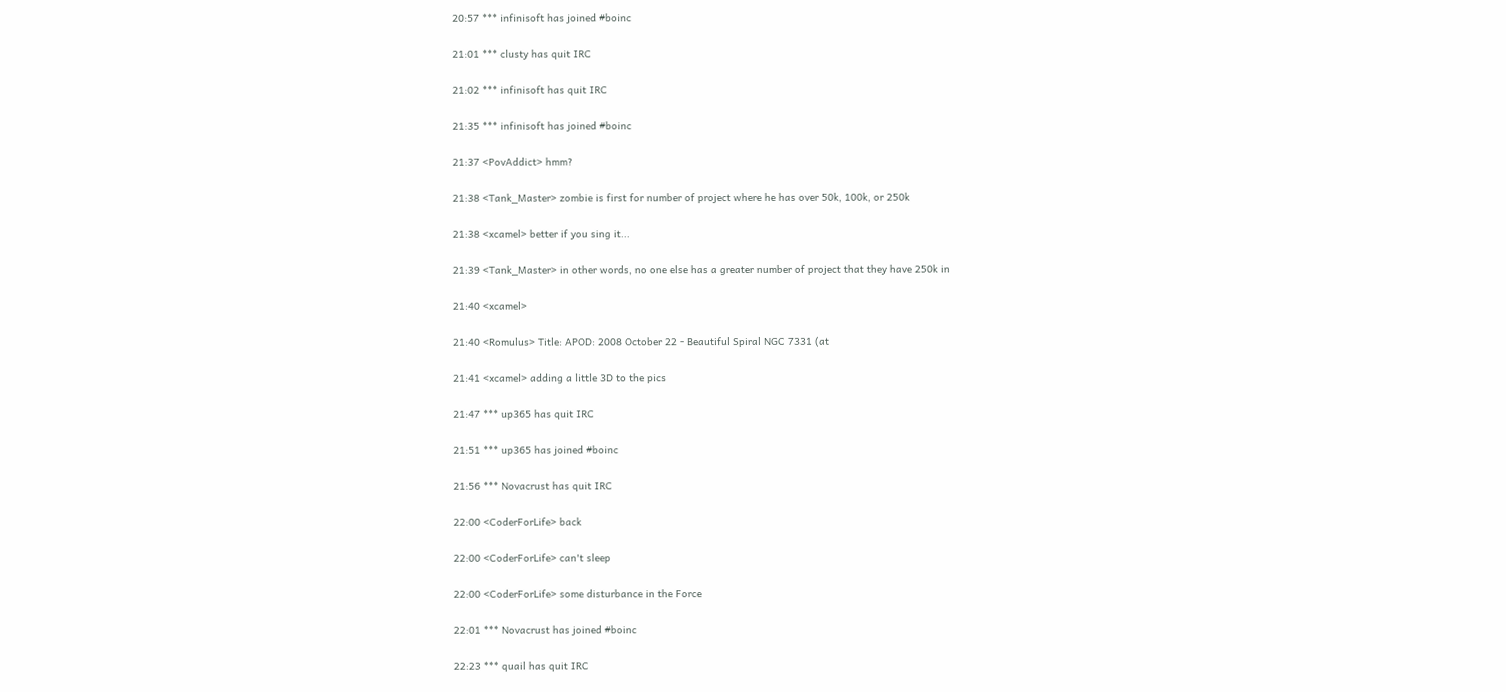20:57 *** infinisoft has joined #boinc

21:01 *** clusty has quit IRC

21:02 *** infinisoft has quit IRC

21:35 *** infinisoft has joined #boinc

21:37 <PovAddict> hmm?

21:38 <Tank_Master> zombie is first for number of project where he has over 50k, 100k, or 250k

21:38 <xcamel> better if you sing it...

21:39 <Tank_Master> in other words, no one else has a greater number of project that they have 250k in

21:40 <xcamel>

21:40 <Romulus> Title: APOD: 2008 October 22 - Beautiful Spiral NGC 7331 (at

21:41 <xcamel> adding a little 3D to the pics

21:47 *** up365 has quit IRC

21:51 *** up365 has joined #boinc

21:56 *** Novacrust has quit IRC

22:00 <CoderForLife> back

22:00 <CoderForLife> can't sleep

22:00 <CoderForLife> some disturbance in the Force

22:01 *** Novacrust has joined #boinc

22:23 *** quail has quit IRC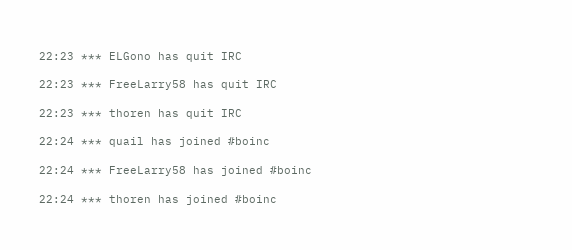22:23 *** ELGono has quit IRC

22:23 *** FreeLarry58 has quit IRC

22:23 *** thoren has quit IRC

22:24 *** quail has joined #boinc

22:24 *** FreeLarry58 has joined #boinc

22:24 *** thoren has joined #boinc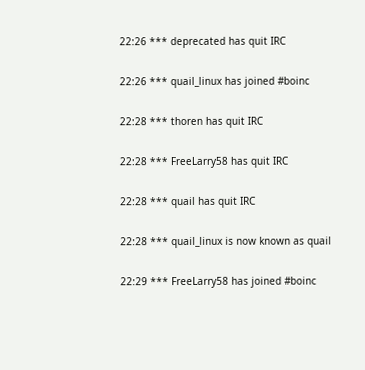22:26 *** deprecated has quit IRC

22:26 *** quail_linux has joined #boinc

22:28 *** thoren has quit IRC

22:28 *** FreeLarry58 has quit IRC

22:28 *** quail has quit IRC

22:28 *** quail_linux is now known as quail

22:29 *** FreeLarry58 has joined #boinc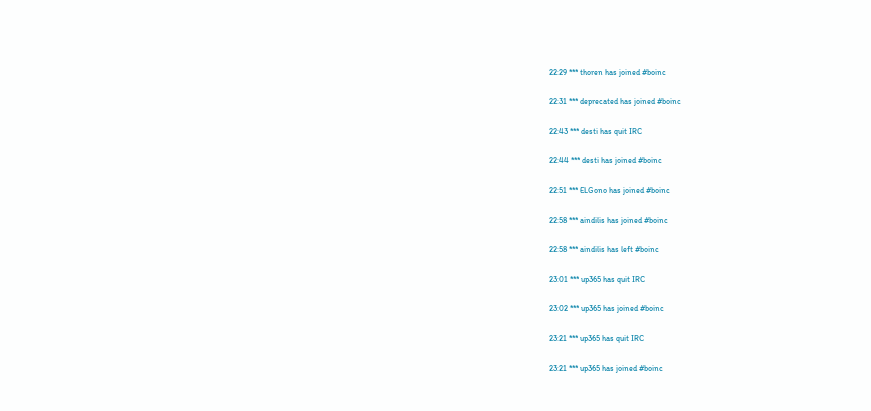22:29 *** thoren has joined #boinc

22:31 *** deprecated has joined #boinc

22:43 *** desti has quit IRC

22:44 *** desti has joined #boinc

22:51 *** ELGono has joined #boinc

22:58 *** aindilis has joined #boinc

22:58 *** aindilis has left #boinc

23:01 *** up365 has quit IRC

23:02 *** up365 has joined #boinc

23:21 *** up365 has quit IRC

23:21 *** up365 has joined #boinc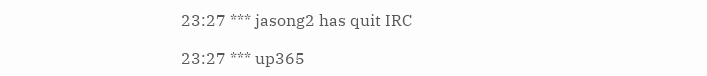23:27 *** jasong2 has quit IRC

23:27 *** up365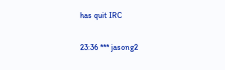has quit IRC

23:36 *** jasong2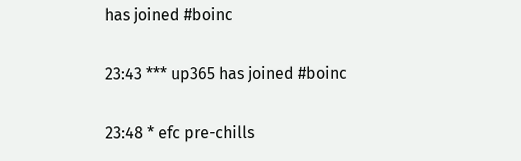has joined #boinc

23:43 *** up365 has joined #boinc

23:48 * efc pre-chills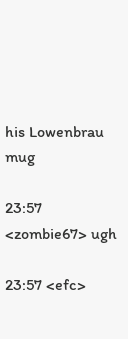his Lowenbrau mug

23:57 <zombie67> ugh

23:57 <efc>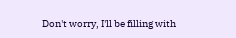Don't worry, I'll be filling with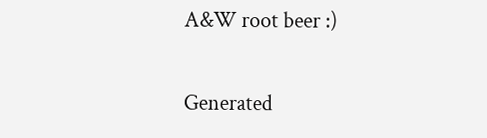A&W root beer :)

Generated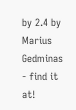by 2.4 by Marius Gedminas - find it at!